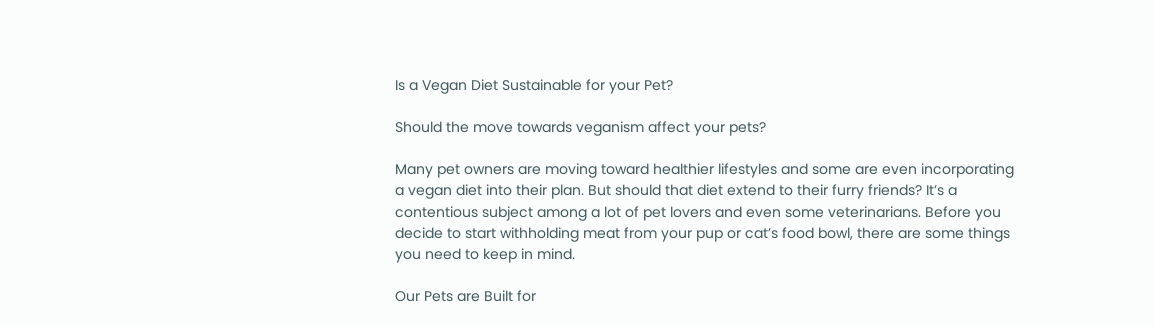Is a Vegan Diet Sustainable for your Pet?

Should the move towards veganism affect your pets?

Many pet owners are moving toward healthier lifestyles and some are even incorporating a vegan diet into their plan. But should that diet extend to their furry friends? It’s a contentious subject among a lot of pet lovers and even some veterinarians. Before you decide to start withholding meat from your pup or cat’s food bowl, there are some things you need to keep in mind.

Our Pets are Built for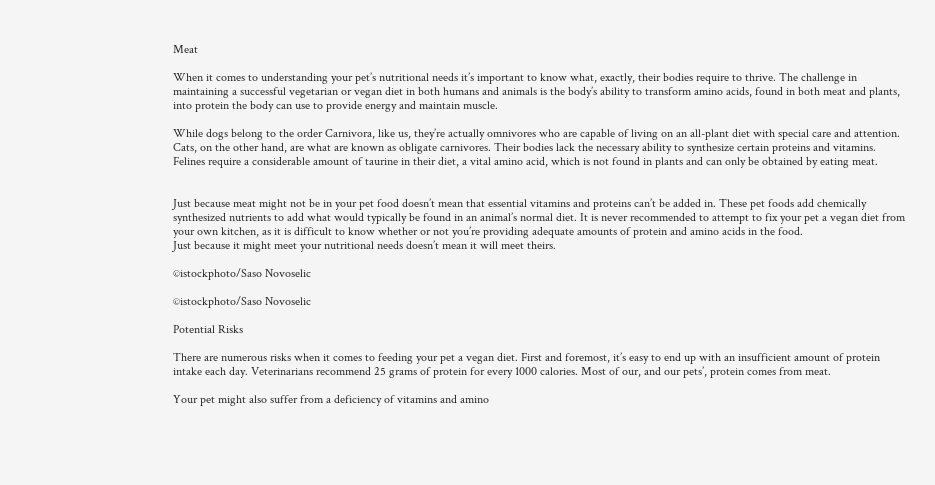Meat

When it comes to understanding your pet’s nutritional needs it’s important to know what, exactly, their bodies require to thrive. The challenge in maintaining a successful vegetarian or vegan diet in both humans and animals is the body’s ability to transform amino acids, found in both meat and plants, into protein the body can use to provide energy and maintain muscle.

While dogs belong to the order Carnivora, like us, they’re actually omnivores who are capable of living on an all-plant diet with special care and attention. Cats, on the other hand, are what are known as obligate carnivores. Their bodies lack the necessary ability to synthesize certain proteins and vitamins. Felines require a considerable amount of taurine in their diet, a vital amino acid, which is not found in plants and can only be obtained by eating meat.


Just because meat might not be in your pet food doesn’t mean that essential vitamins and proteins can’t be added in. These pet foods add chemically synthesized nutrients to add what would typically be found in an animal’s normal diet. It is never recommended to attempt to fix your pet a vegan diet from your own kitchen, as it is difficult to know whether or not you’re providing adequate amounts of protein and amino acids in the food.
Just because it might meet your nutritional needs doesn’t mean it will meet theirs.

©istockphoto/Saso Novoselic

©istockphoto/Saso Novoselic

Potential Risks

There are numerous risks when it comes to feeding your pet a vegan diet. First and foremost, it’s easy to end up with an insufficient amount of protein intake each day. Veterinarians recommend 25 grams of protein for every 1000 calories. Most of our, and our pets’, protein comes from meat.

Your pet might also suffer from a deficiency of vitamins and amino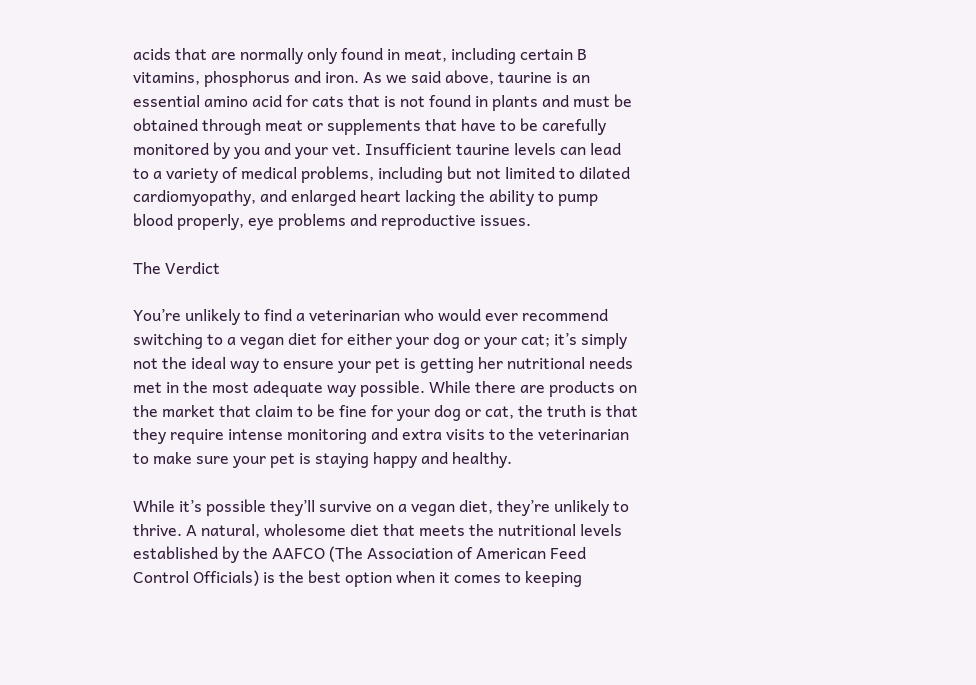acids that are normally only found in meat, including certain B vitamins, phosphorus and iron. As we said above, taurine is an essential amino acid for cats that is not found in plants and must be obtained through meat or supplements that have to be carefully monitored by you and your vet. Insufficient taurine levels can lead to a variety of medical problems, including but not limited to dilated cardiomyopathy, and enlarged heart lacking the ability to pump blood properly, eye problems and reproductive issues.

The Verdict

You’re unlikely to find a veterinarian who would ever recommend switching to a vegan diet for either your dog or your cat; it’s simply not the ideal way to ensure your pet is getting her nutritional needs met in the most adequate way possible. While there are products on the market that claim to be fine for your dog or cat, the truth is that they require intense monitoring and extra visits to the veterinarian to make sure your pet is staying happy and healthy.

While it’s possible they’ll survive on a vegan diet, they’re unlikely to thrive. A natural, wholesome diet that meets the nutritional levels established by the AAFCO (The Association of American Feed Control Officials) is the best option when it comes to keeping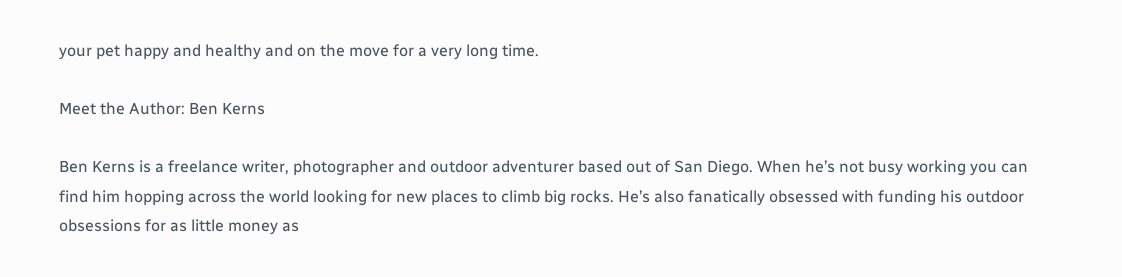your pet happy and healthy and on the move for a very long time.

Meet the Author: Ben Kerns

Ben Kerns is a freelance writer, photographer and outdoor adventurer based out of San Diego. When he’s not busy working you can find him hopping across the world looking for new places to climb big rocks. He’s also fanatically obsessed with funding his outdoor obsessions for as little money as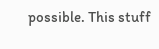possible. This stuff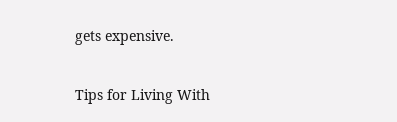gets expensive.

Tips for Living With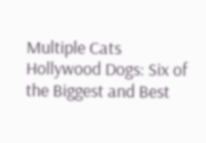Multiple Cats
Hollywood Dogs: Six of the Biggest and Best